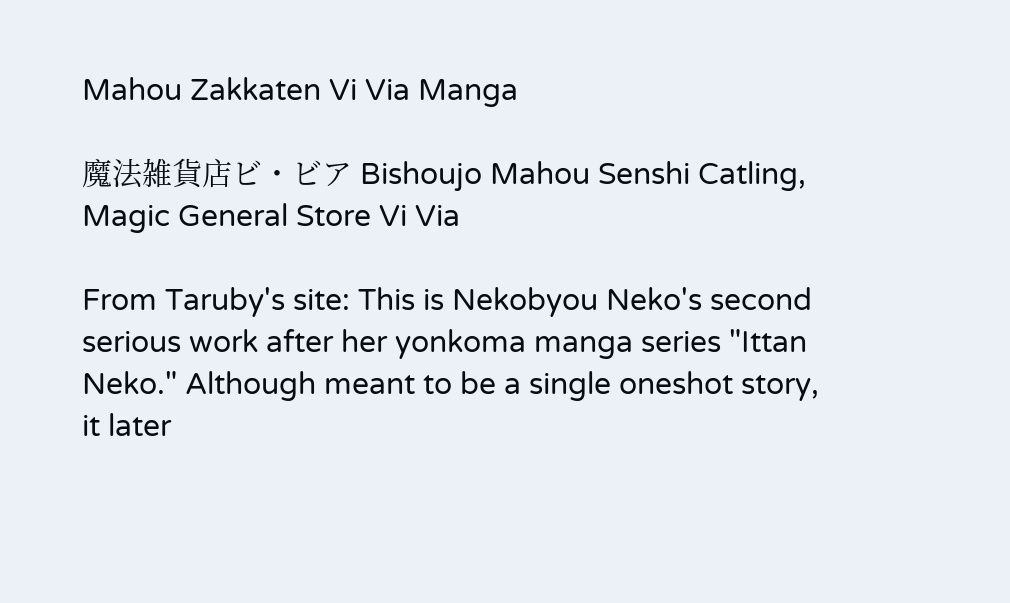Mahou Zakkaten Vi Via Manga

魔法雑貨店ビ・ビア Bishoujo Mahou Senshi Catling, Magic General Store Vi Via

From Taruby's site: This is Nekobyou Neko's second serious work after her yonkoma manga series "Ittan Neko." Although meant to be a single oneshot story, it later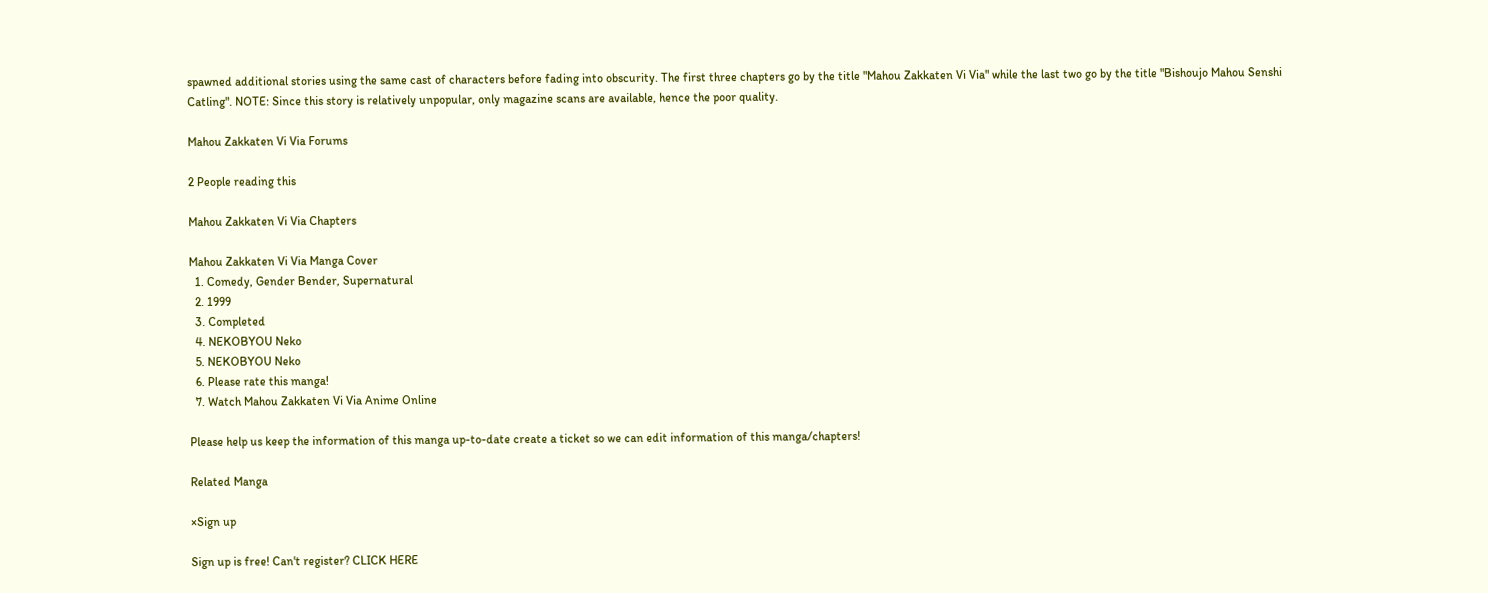spawned additional stories using the same cast of characters before fading into obscurity. The first three chapters go by the title "Mahou Zakkaten Vi Via" while the last two go by the title "Bishoujo Mahou Senshi Catling". NOTE: Since this story is relatively unpopular, only magazine scans are available, hence the poor quality.

Mahou Zakkaten Vi Via Forums

2 People reading this

Mahou Zakkaten Vi Via Chapters

Mahou Zakkaten Vi Via Manga Cover
  1. Comedy, Gender Bender, Supernatural
  2. 1999
  3. Completed
  4. NEKOBYOU Neko
  5. NEKOBYOU Neko
  6. Please rate this manga!
  7. Watch Mahou Zakkaten Vi Via Anime Online

Please help us keep the information of this manga up-to-date create a ticket so we can edit information of this manga/chapters!

Related Manga

×Sign up

Sign up is free! Can't register? CLICK HERE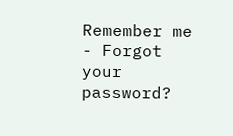Remember me - Forgot your password?